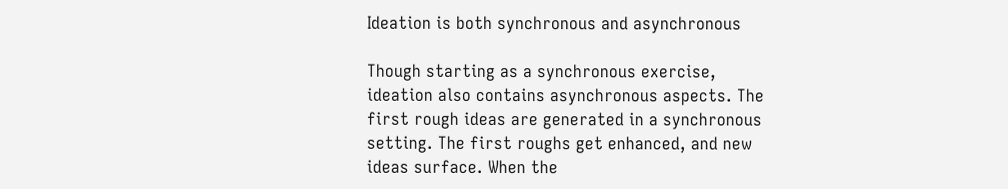Ideation is both synchronous and asynchronous

Though starting as a synchronous exercise, ideation also contains asynchronous aspects. The first rough ideas are generated in a synchronous setting. The first roughs get enhanced, and new ideas surface. When the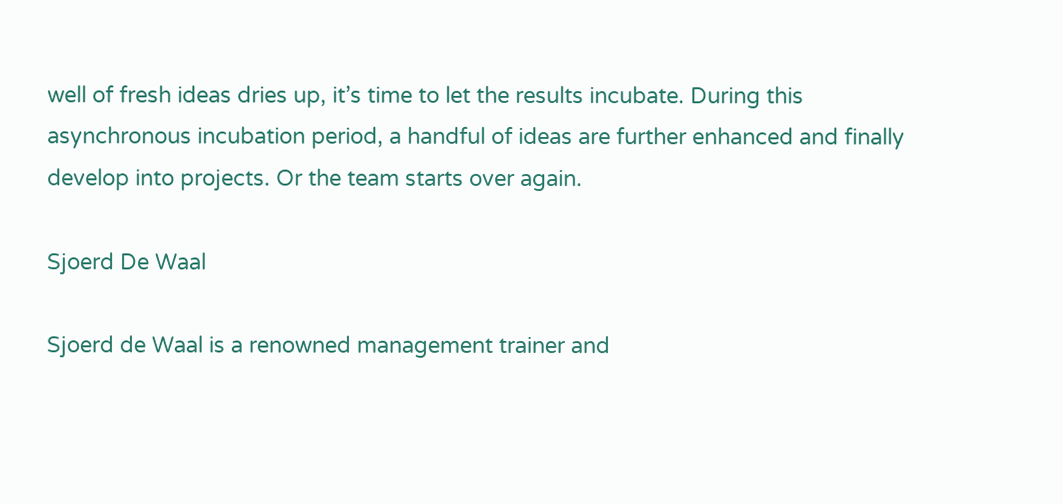well of fresh ideas dries up, it’s time to let the results incubate. During this asynchronous incubation period, a handful of ideas are further enhanced and finally develop into projects. Or the team starts over again.

Sjoerd De Waal

Sjoerd de Waal is a renowned management trainer and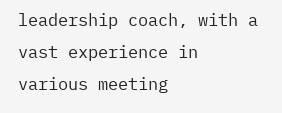leadership coach, with a vast experience in various meeting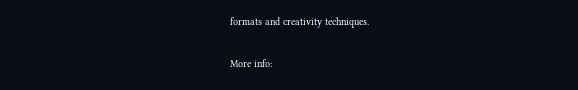formats and creativity techniques.

More info: